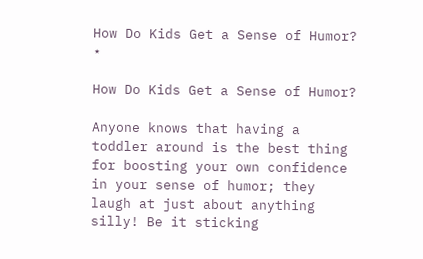How Do Kids Get a Sense of Humor? ⋆

How Do Kids Get a Sense of Humor?

Anyone knows that having a toddler around is the best thing for boosting your own confidence in your sense of humor; they laugh at just about anything silly! Be it sticking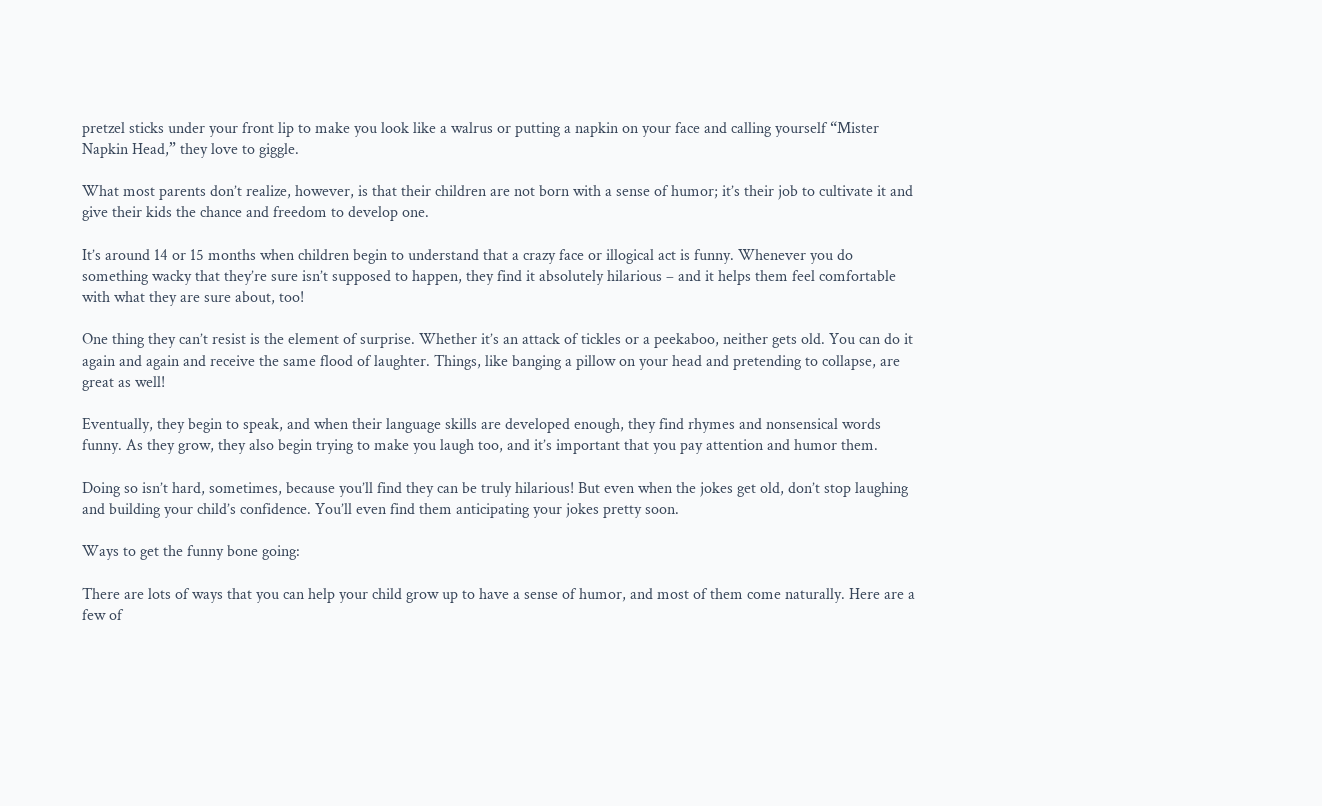pretzel sticks under your front lip to make you look like a walrus or putting a napkin on your face and calling yourself “Mister Napkin Head,” they love to giggle.

What most parents don’t realize, however, is that their children are not born with a sense of humor; it’s their job to cultivate it and give their kids the chance and freedom to develop one.

It’s around 14 or 15 months when children begin to understand that a crazy face or illogical act is funny. Whenever you do something wacky that they’re sure isn’t supposed to happen, they find it absolutely hilarious – and it helps them feel comfortable with what they are sure about, too!

One thing they can’t resist is the element of surprise. Whether it’s an attack of tickles or a peekaboo, neither gets old. You can do it again and again and receive the same flood of laughter. Things, like banging a pillow on your head and pretending to collapse, are great as well!

Eventually, they begin to speak, and when their language skills are developed enough, they find rhymes and nonsensical words funny. As they grow, they also begin trying to make you laugh too, and it’s important that you pay attention and humor them.

Doing so isn’t hard, sometimes, because you’ll find they can be truly hilarious! But even when the jokes get old, don’t stop laughing and building your child’s confidence. You’ll even find them anticipating your jokes pretty soon.

Ways to get the funny bone going:

There are lots of ways that you can help your child grow up to have a sense of humor, and most of them come naturally. Here are a few of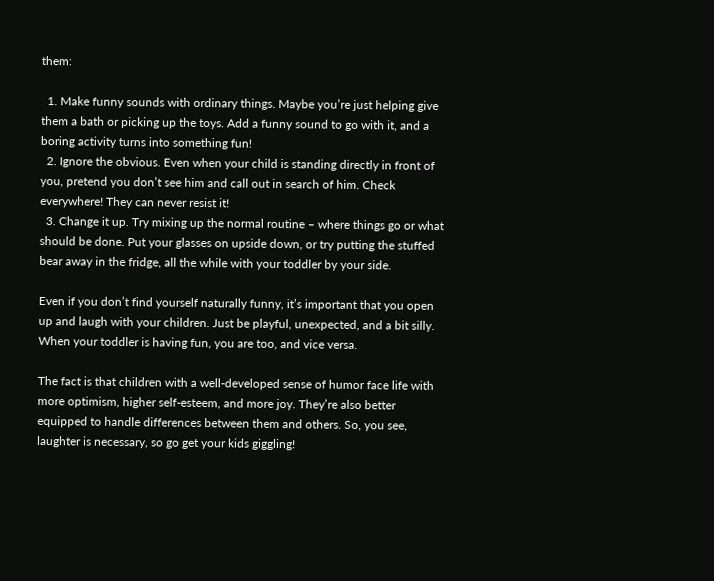them:

  1. Make funny sounds with ordinary things. Maybe you’re just helping give them a bath or picking up the toys. Add a funny sound to go with it, and a boring activity turns into something fun!
  2. Ignore the obvious. Even when your child is standing directly in front of you, pretend you don’t see him and call out in search of him. Check everywhere! They can never resist it!
  3. Change it up. Try mixing up the normal routine – where things go or what should be done. Put your glasses on upside down, or try putting the stuffed bear away in the fridge, all the while with your toddler by your side.

Even if you don’t find yourself naturally funny, it’s important that you open up and laugh with your children. Just be playful, unexpected, and a bit silly. When your toddler is having fun, you are too, and vice versa.

The fact is that children with a well-developed sense of humor face life with more optimism, higher self-esteem, and more joy. They’re also better equipped to handle differences between them and others. So, you see, laughter is necessary, so go get your kids giggling!